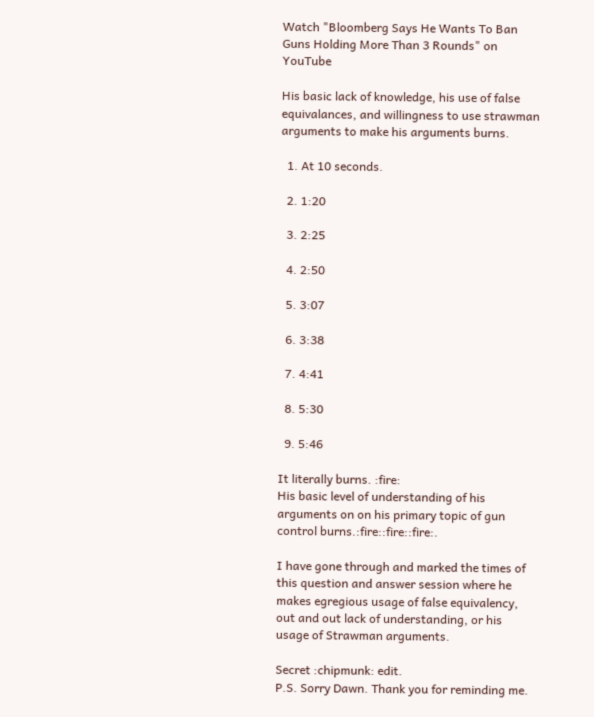Watch "Bloomberg Says He Wants To Ban Guns Holding More Than 3 Rounds" on YouTube

His basic lack of knowledge, his use of false equivalances, and willingness to use strawman arguments to make his arguments burns.

  1. At 10 seconds.

  2. 1:20

  3. 2:25

  4. 2:50

  5. 3:07

  6. 3:38

  7. 4:41

  8. 5:30

  9. 5:46

It literally burns. :fire:
His basic level of understanding of his arguments on on his primary topic of gun control burns.:fire::fire::fire:.

I have gone through and marked the times of this question and answer session where he makes egregious usage of false equivalency, out and out lack of understanding, or his usage of Strawman arguments.

Secret :chipmunk: edit.
P.S. Sorry Dawn. Thank you for reminding me.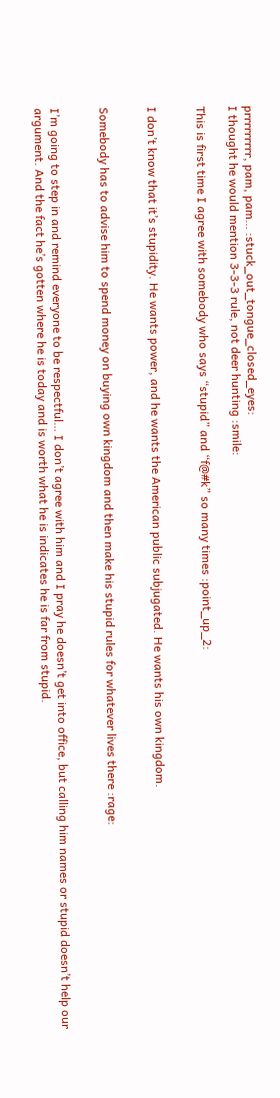prrrrrrrrr, pam, pam… :stuck_out_tongue_closed_eyes:
I thought he would mention 3-3-3 rule, not deer hunting :smile:

This is first time I agree with somebody who says “stupid” and “f@#k” so many times :point_up_2:


I don’t know that it’s stupidity. He wants power, and he wants the American public subjugated. He wants his own kingdom.


Somebody has to advise him to spend money on buying own kingdom and then make his stupid rules for whatever lives there :rage:


I’m going to step in and remind everyone to be respectful… I don’t agree with him and I pray he doesn’t get into office, but calling him names or stupid doesn’t help our argument. And the fact he’s gotten where he is today and is worth what he is indicates he is far from stupid.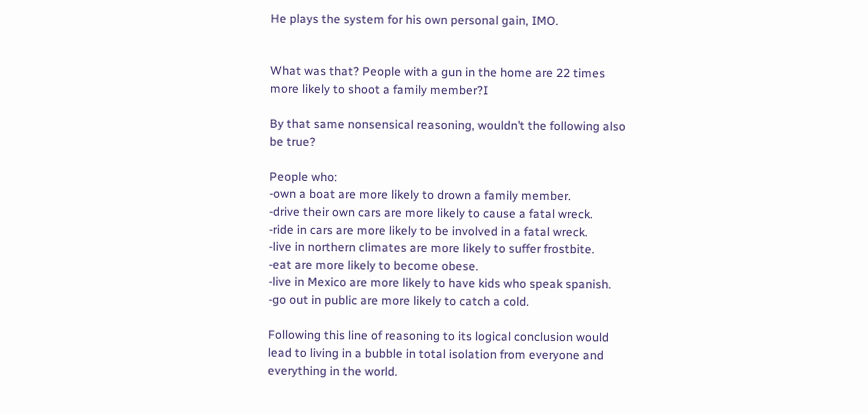He plays the system for his own personal gain, IMO.


What was that? People with a gun in the home are 22 times more likely to shoot a family member?I

By that same nonsensical reasoning, wouldn’t the following also be true?

People who:
-own a boat are more likely to drown a family member.
-drive their own cars are more likely to cause a fatal wreck.
-ride in cars are more likely to be involved in a fatal wreck.
-live in northern climates are more likely to suffer frostbite.
-eat are more likely to become obese.
-live in Mexico are more likely to have kids who speak spanish.
-go out in public are more likely to catch a cold.

Following this line of reasoning to its logical conclusion would lead to living in a bubble in total isolation from everyone and everything in the world.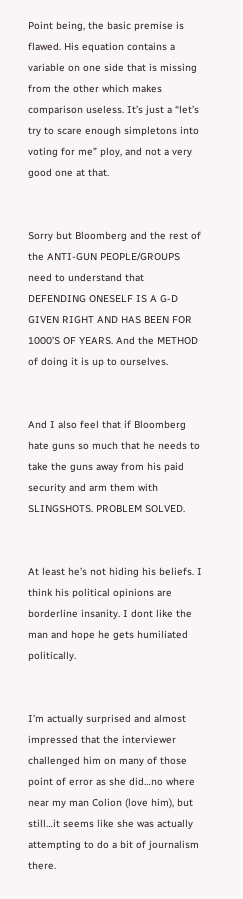Point being, the basic premise is flawed. His equation contains a variable on one side that is missing from the other which makes comparison useless. It’s just a “let’s try to scare enough simpletons into voting for me” ploy, and not a very good one at that.


Sorry but Bloomberg and the rest of the ANTI-GUN PEOPLE/GROUPS need to understand that DEFENDING ONESELF IS A G-D GIVEN RIGHT AND HAS BEEN FOR 1000’S OF YEARS. And the METHOD of doing it is up to ourselves.


And I also feel that if Bloomberg hate guns so much that he needs to take the guns away from his paid security and arm them with SLINGSHOTS. PROBLEM SOLVED.


At least he’s not hiding his beliefs. I think his political opinions are borderline insanity. I dont like the man and hope he gets humiliated politically.


I’m actually surprised and almost impressed that the interviewer challenged him on many of those point of error as she did…no where near my man Colion (love him), but still…it seems like she was actually attempting to do a bit of journalism there.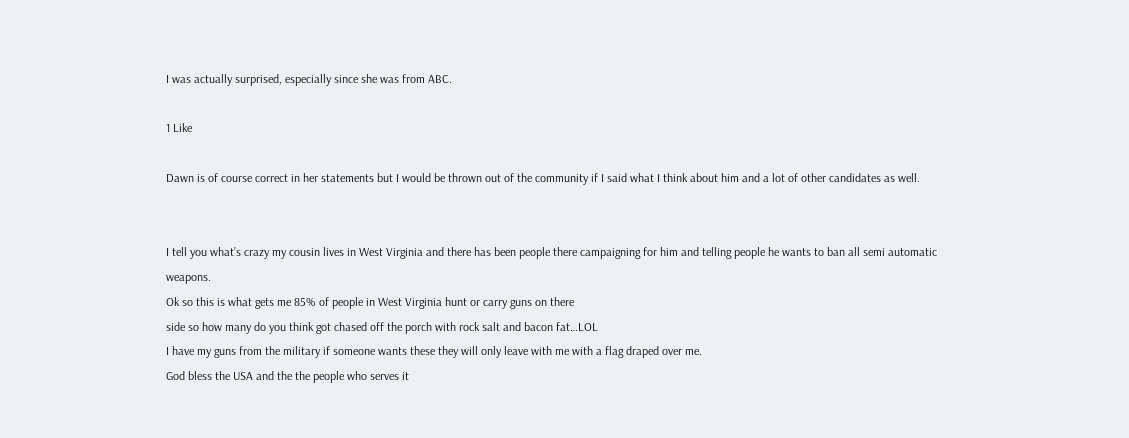I was actually surprised, especially since she was from ABC.

1 Like

Dawn is of course correct in her statements but I would be thrown out of the community if I said what I think about him and a lot of other candidates as well.


I tell you what’s crazy my cousin lives in West Virginia and there has been people there campaigning for him and telling people he wants to ban all semi automatic weapons.
Ok so this is what gets me 85% of people in West Virginia hunt or carry guns on there
side so how many do you think got chased off the porch with rock salt and bacon fat…LOL
I have my guns from the military if someone wants these they will only leave with me with a flag draped over me.
God bless the USA and the the people who serves it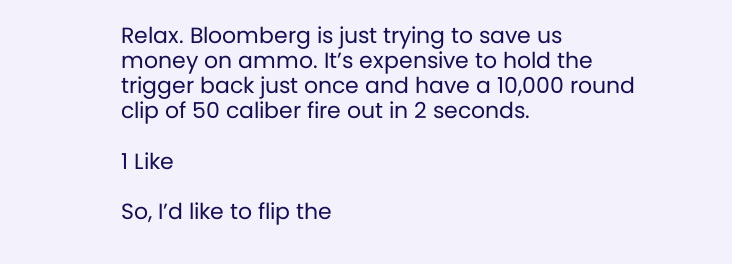Relax. Bloomberg is just trying to save us money on ammo. It’s expensive to hold the trigger back just once and have a 10,000 round clip of 50 caliber fire out in 2 seconds.

1 Like

So, I’d like to flip the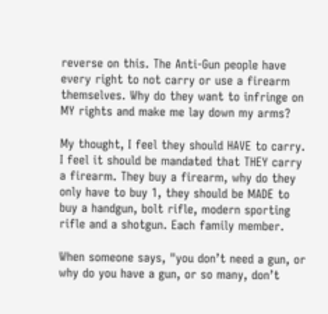reverse on this. The Anti-Gun people have every right to not carry or use a firearm themselves. Why do they want to infringe on MY rights and make me lay down my arms?

My thought, I feel they should HAVE to carry. I feel it should be mandated that THEY carry a firearm. They buy a firearm, why do they only have to buy 1, they should be MADE to buy a handgun, bolt rifle, modern sporting rifle and a shotgun. Each family member.

When someone says, "you don’t need a gun, or why do you have a gun, or so many, don’t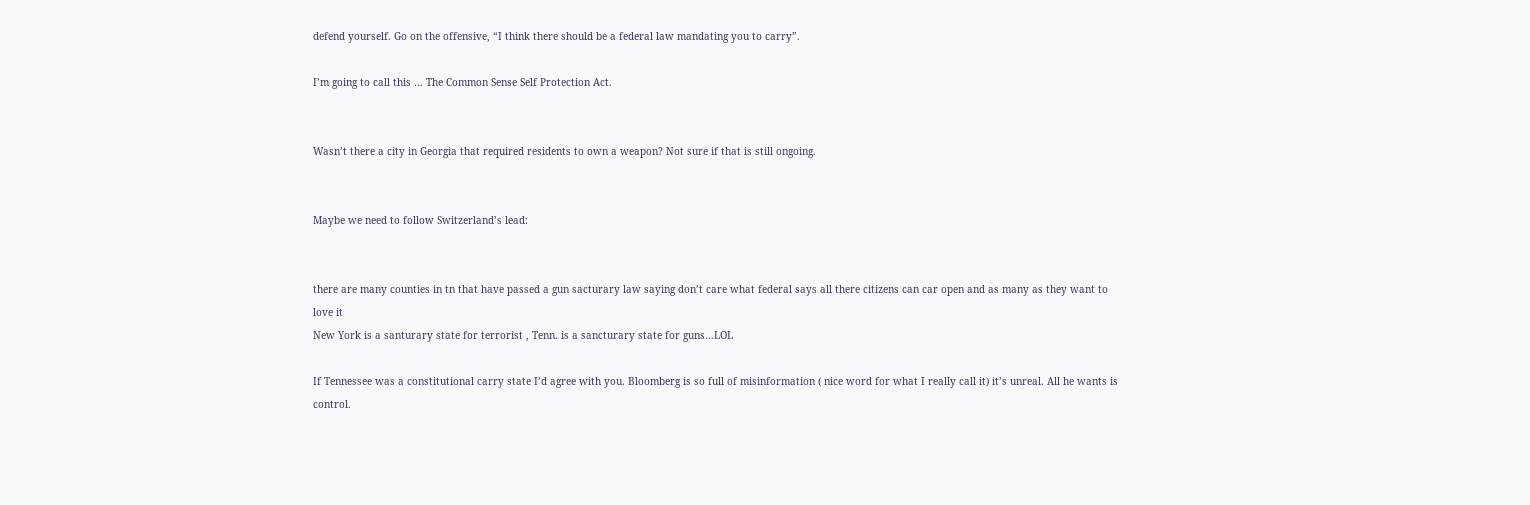defend yourself. Go on the offensive, “I think there should be a federal law mandating you to carry”.

I’m going to call this … The Common Sense Self Protection Act.


Wasn’t there a city in Georgia that required residents to own a weapon? Not sure if that is still ongoing.


Maybe we need to follow Switzerland’s lead:


there are many counties in tn that have passed a gun sacturary law saying don’t care what federal says all there citizens can car open and as many as they want to love it
New York is a santurary state for terrorist , Tenn. is a sancturary state for guns…LOL

If Tennessee was a constitutional carry state I’d agree with you. Bloomberg is so full of misinformation ( nice word for what I really call it) it’s unreal. All he wants is control.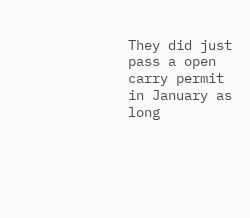They did just pass a open carry permit in January as long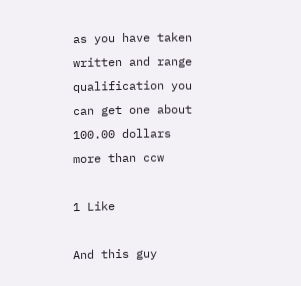as you have taken written and range qualification you can get one about 100.00 dollars more than ccw

1 Like

And this guy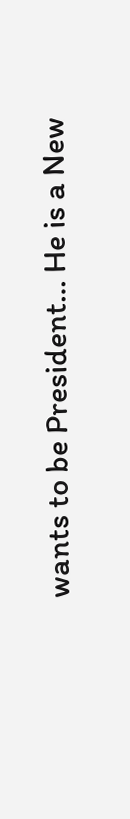wants to be President… He is a New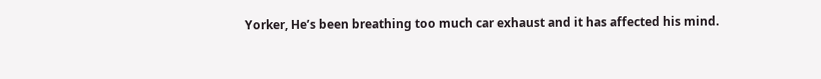Yorker, He’s been breathing too much car exhaust and it has affected his mind.